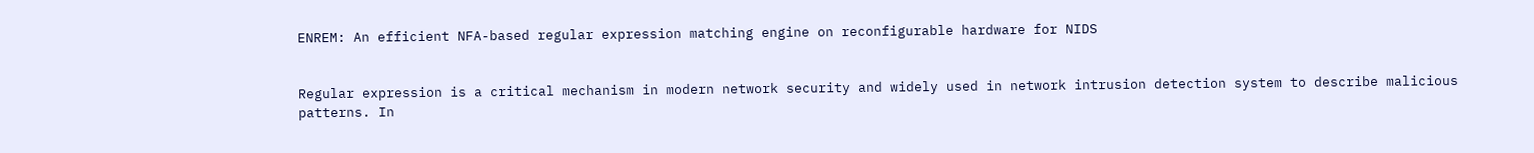ENREM: An efficient NFA-based regular expression matching engine on reconfigurable hardware for NIDS


Regular expression is a critical mechanism in modern network security and widely used in network intrusion detection system to describe malicious patterns. In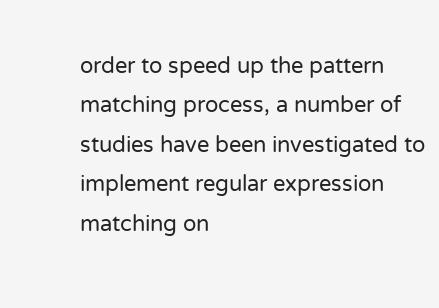order to speed up the pattern matching process, a number of studies have been investigated to implement regular expression matching on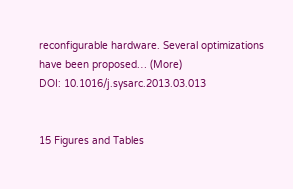reconfigurable hardware. Several optimizations have been proposed… (More)
DOI: 10.1016/j.sysarc.2013.03.013


15 Figures and Tables